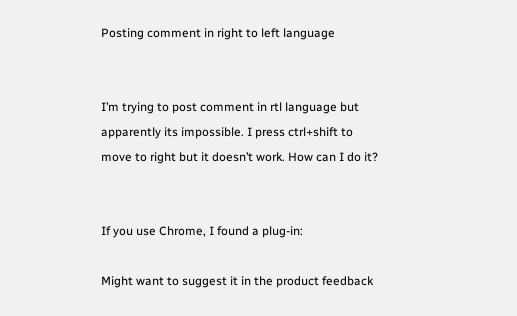Posting comment in right to left language


I’m trying to post comment in rtl language but apparently its impossible. I press ctrl+shift to move to right but it doesn’t work. How can I do it?


If you use Chrome, I found a plug-in:

Might want to suggest it in the product feedback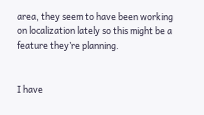area, they seem to have been working on localization lately so this might be a feature they’re planning.


I have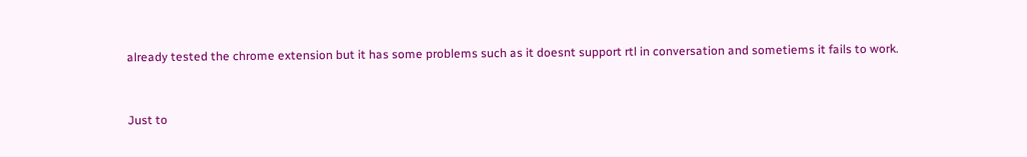already tested the chrome extension but it has some problems such as it doesnt support rtl in conversation and sometiems it fails to work.


Just to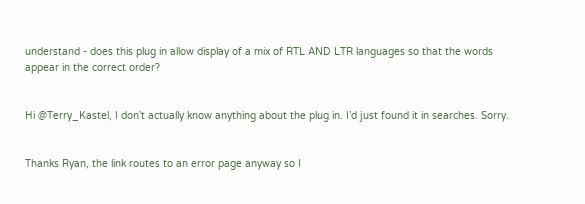understand - does this plug in allow display of a mix of RTL AND LTR languages so that the words appear in the correct order?


Hi @Terry_Kastel, I don’t actually know anything about the plug in. I’d just found it in searches. Sorry.


Thanks Ryan, the link routes to an error page anyway so I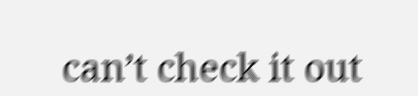can’t check it out